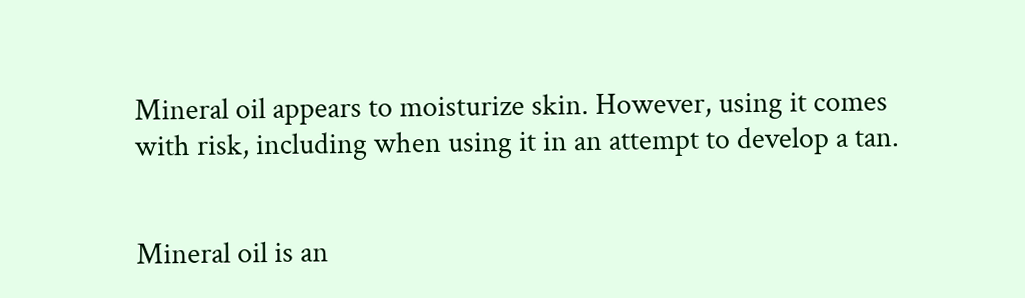Mineral oil appears to moisturize skin. However, using it comes with risk, including when using it in an attempt to develop a tan.


Mineral oil is an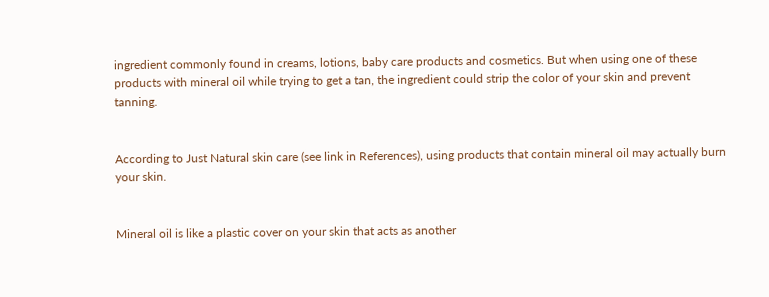ingredient commonly found in creams, lotions, baby care products and cosmetics. But when using one of these products with mineral oil while trying to get a tan, the ingredient could strip the color of your skin and prevent tanning.


According to Just Natural skin care (see link in References), using products that contain mineral oil may actually burn your skin.


Mineral oil is like a plastic cover on your skin that acts as another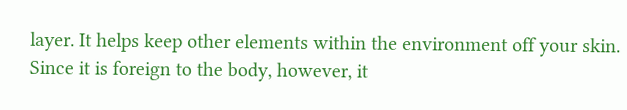layer. It helps keep other elements within the environment off your skin. Since it is foreign to the body, however, it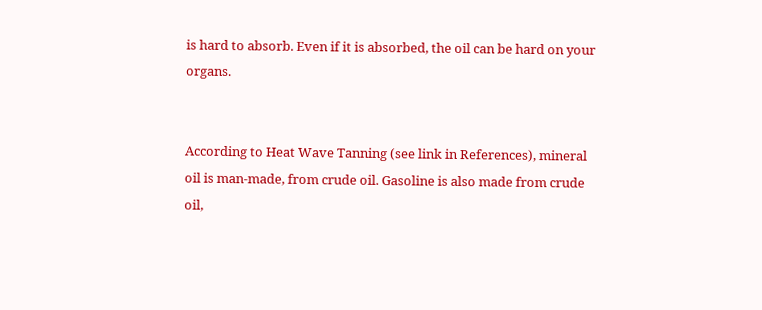is hard to absorb. Even if it is absorbed, the oil can be hard on your organs.


According to Heat Wave Tanning (see link in References), mineral oil is man-made, from crude oil. Gasoline is also made from crude oil,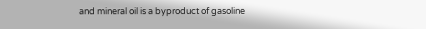and mineral oil is a byproduct of gasoline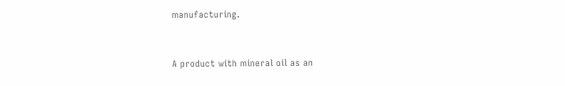manufacturing.


A product with mineral oil as an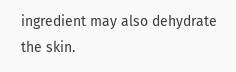ingredient may also dehydrate the skin.